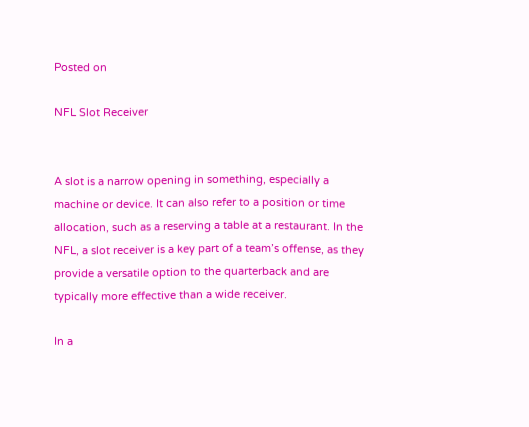Posted on

NFL Slot Receiver


A slot is a narrow opening in something, especially a machine or device. It can also refer to a position or time allocation, such as a reserving a table at a restaurant. In the NFL, a slot receiver is a key part of a team’s offense, as they provide a versatile option to the quarterback and are typically more effective than a wide receiver.

In a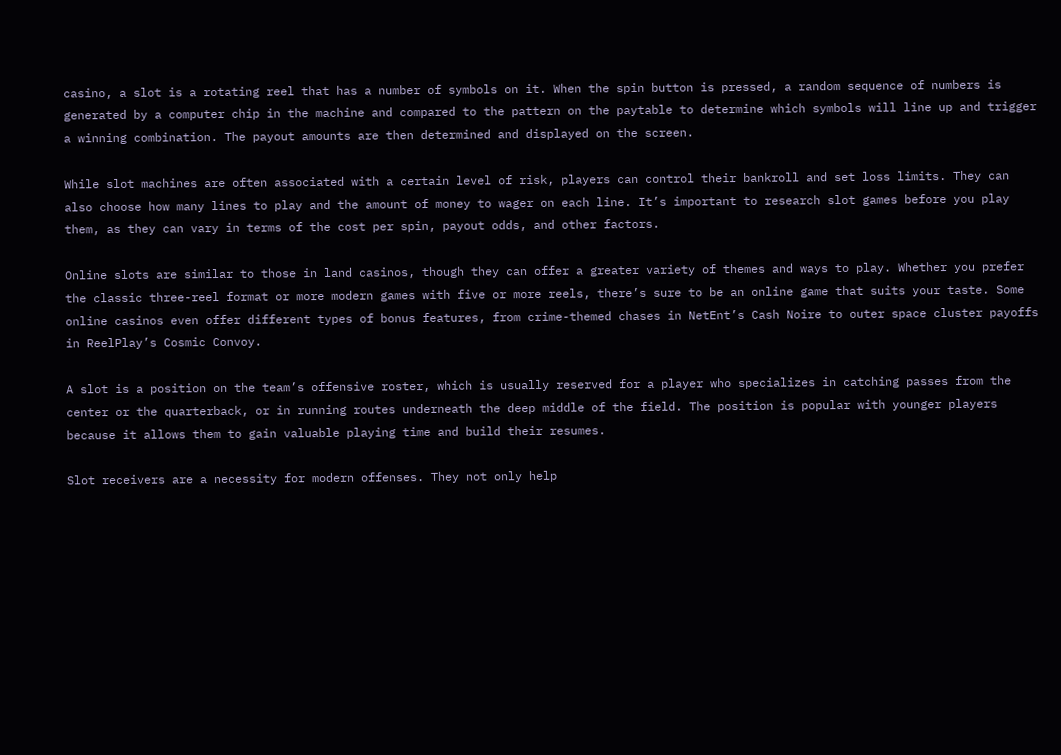casino, a slot is a rotating reel that has a number of symbols on it. When the spin button is pressed, a random sequence of numbers is generated by a computer chip in the machine and compared to the pattern on the paytable to determine which symbols will line up and trigger a winning combination. The payout amounts are then determined and displayed on the screen.

While slot machines are often associated with a certain level of risk, players can control their bankroll and set loss limits. They can also choose how many lines to play and the amount of money to wager on each line. It’s important to research slot games before you play them, as they can vary in terms of the cost per spin, payout odds, and other factors.

Online slots are similar to those in land casinos, though they can offer a greater variety of themes and ways to play. Whether you prefer the classic three-reel format or more modern games with five or more reels, there’s sure to be an online game that suits your taste. Some online casinos even offer different types of bonus features, from crime-themed chases in NetEnt’s Cash Noire to outer space cluster payoffs in ReelPlay’s Cosmic Convoy.

A slot is a position on the team’s offensive roster, which is usually reserved for a player who specializes in catching passes from the center or the quarterback, or in running routes underneath the deep middle of the field. The position is popular with younger players because it allows them to gain valuable playing time and build their resumes.

Slot receivers are a necessity for modern offenses. They not only help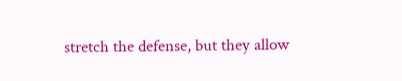stretch the defense, but they allow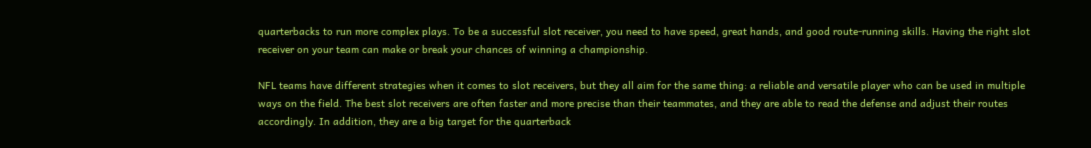quarterbacks to run more complex plays. To be a successful slot receiver, you need to have speed, great hands, and good route-running skills. Having the right slot receiver on your team can make or break your chances of winning a championship.

NFL teams have different strategies when it comes to slot receivers, but they all aim for the same thing: a reliable and versatile player who can be used in multiple ways on the field. The best slot receivers are often faster and more precise than their teammates, and they are able to read the defense and adjust their routes accordingly. In addition, they are a big target for the quarterback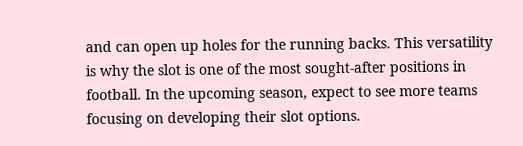and can open up holes for the running backs. This versatility is why the slot is one of the most sought-after positions in football. In the upcoming season, expect to see more teams focusing on developing their slot options.